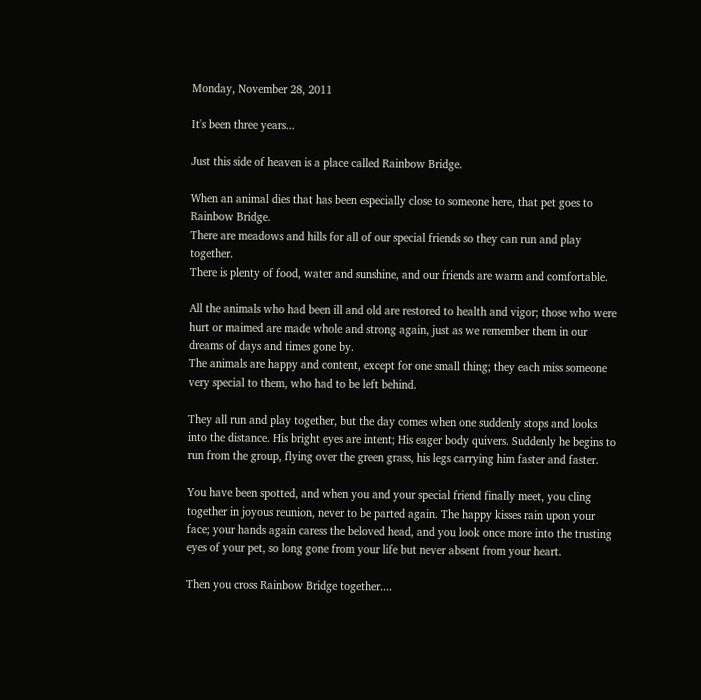Monday, November 28, 2011

It's been three years...

Just this side of heaven is a place called Rainbow Bridge.

When an animal dies that has been especially close to someone here, that pet goes to Rainbow Bridge.
There are meadows and hills for all of our special friends so they can run and play together.
There is plenty of food, water and sunshine, and our friends are warm and comfortable.

All the animals who had been ill and old are restored to health and vigor; those who were hurt or maimed are made whole and strong again, just as we remember them in our dreams of days and times gone by.
The animals are happy and content, except for one small thing; they each miss someone very special to them, who had to be left behind.

They all run and play together, but the day comes when one suddenly stops and looks into the distance. His bright eyes are intent; His eager body quivers. Suddenly he begins to run from the group, flying over the green grass, his legs carrying him faster and faster.

You have been spotted, and when you and your special friend finally meet, you cling together in joyous reunion, never to be parted again. The happy kisses rain upon your face; your hands again caress the beloved head, and you look once more into the trusting eyes of your pet, so long gone from your life but never absent from your heart.

Then you cross Rainbow Bridge together....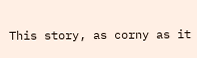This story, as corny as it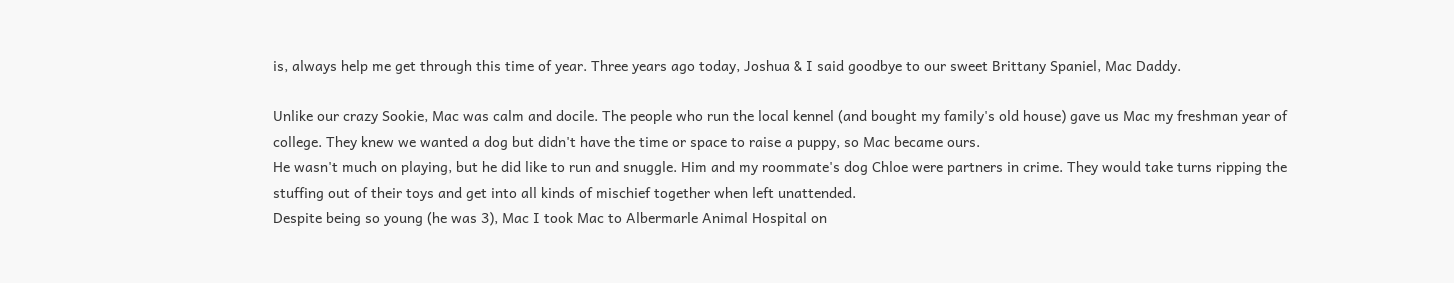is, always help me get through this time of year. Three years ago today, Joshua & I said goodbye to our sweet Brittany Spaniel, Mac Daddy.

Unlike our crazy Sookie, Mac was calm and docile. The people who run the local kennel (and bought my family's old house) gave us Mac my freshman year of college. They knew we wanted a dog but didn't have the time or space to raise a puppy, so Mac became ours.
He wasn't much on playing, but he did like to run and snuggle. Him and my roommate's dog Chloe were partners in crime. They would take turns ripping the stuffing out of their toys and get into all kinds of mischief together when left unattended.
Despite being so young (he was 3), Mac I took Mac to Albermarle Animal Hospital on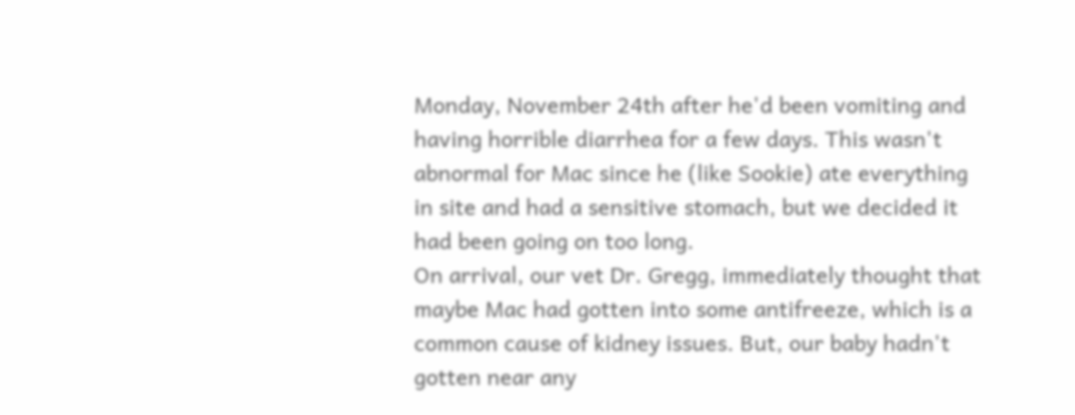Monday, November 24th after he'd been vomiting and having horrible diarrhea for a few days. This wasn't abnormal for Mac since he (like Sookie) ate everything in site and had a sensitive stomach, but we decided it had been going on too long.
On arrival, our vet Dr. Gregg, immediately thought that maybe Mac had gotten into some antifreeze, which is a common cause of kidney issues. But, our baby hadn't gotten near any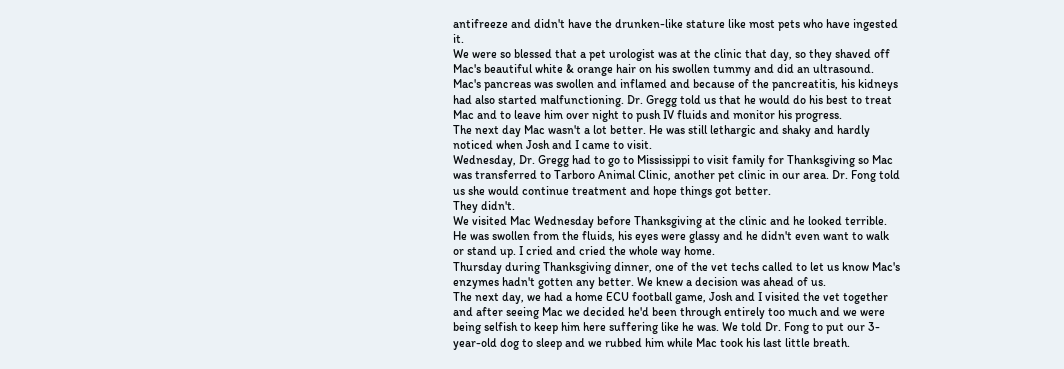antifreeze and didn't have the drunken-like stature like most pets who have ingested it.
We were so blessed that a pet urologist was at the clinic that day, so they shaved off Mac's beautiful white & orange hair on his swollen tummy and did an ultrasound.
Mac's pancreas was swollen and inflamed and because of the pancreatitis, his kidneys had also started malfunctioning. Dr. Gregg told us that he would do his best to treat Mac and to leave him over night to push IV fluids and monitor his progress.
The next day Mac wasn't a lot better. He was still lethargic and shaky and hardly noticed when Josh and I came to visit.
Wednesday, Dr. Gregg had to go to Mississippi to visit family for Thanksgiving so Mac was transferred to Tarboro Animal Clinic, another pet clinic in our area. Dr. Fong told us she would continue treatment and hope things got better.
They didn't.
We visited Mac Wednesday before Thanksgiving at the clinic and he looked terrible. He was swollen from the fluids, his eyes were glassy and he didn't even want to walk or stand up. I cried and cried the whole way home.
Thursday during Thanksgiving dinner, one of the vet techs called to let us know Mac's enzymes hadn't gotten any better. We knew a decision was ahead of us.
The next day, we had a home ECU football game, Josh and I visited the vet together and after seeing Mac we decided he'd been through entirely too much and we were being selfish to keep him here suffering like he was. We told Dr. Fong to put our 3-year-old dog to sleep and we rubbed him while Mac took his last little breath.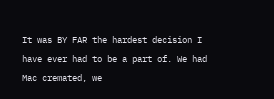It was BY FAR the hardest decision I have ever had to be a part of. We had Mac cremated, we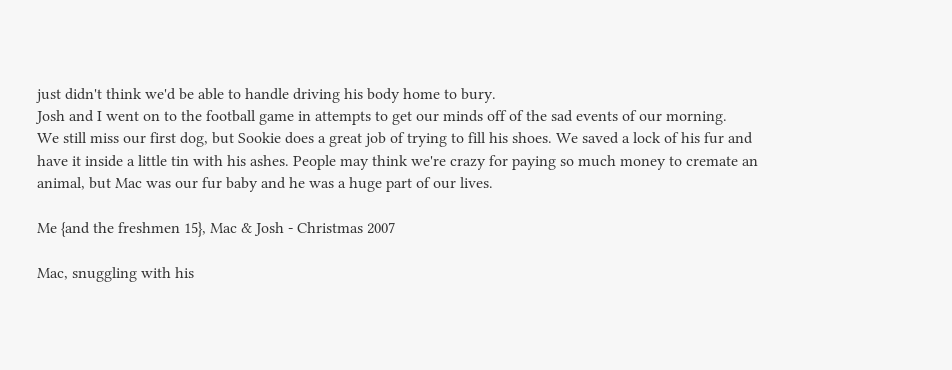just didn't think we'd be able to handle driving his body home to bury.
Josh and I went on to the football game in attempts to get our minds off of the sad events of our morning.
We still miss our first dog, but Sookie does a great job of trying to fill his shoes. We saved a lock of his fur and have it inside a little tin with his ashes. People may think we're crazy for paying so much money to cremate an animal, but Mac was our fur baby and he was a huge part of our lives.

Me {and the freshmen 15}, Mac & Josh - Christmas 2007

Mac, snuggling with his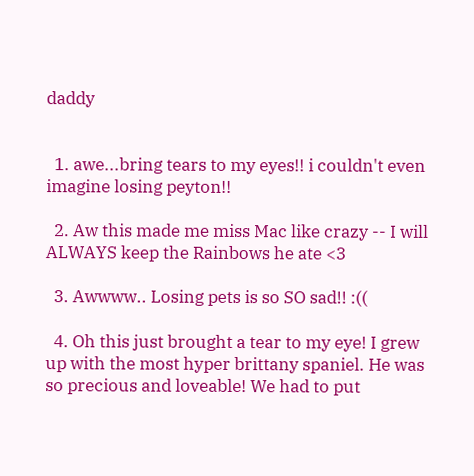daddy


  1. awe...bring tears to my eyes!! i couldn't even imagine losing peyton!!

  2. Aw this made me miss Mac like crazy -- I will ALWAYS keep the Rainbows he ate <3

  3. Awwww.. Losing pets is so SO sad!! :((

  4. Oh this just brought a tear to my eye! I grew up with the most hyper brittany spaniel. He was so precious and loveable! We had to put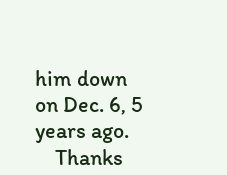him down on Dec. 6, 5 years ago.
    Thanks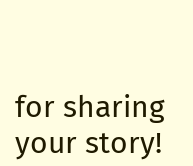for sharing your story!